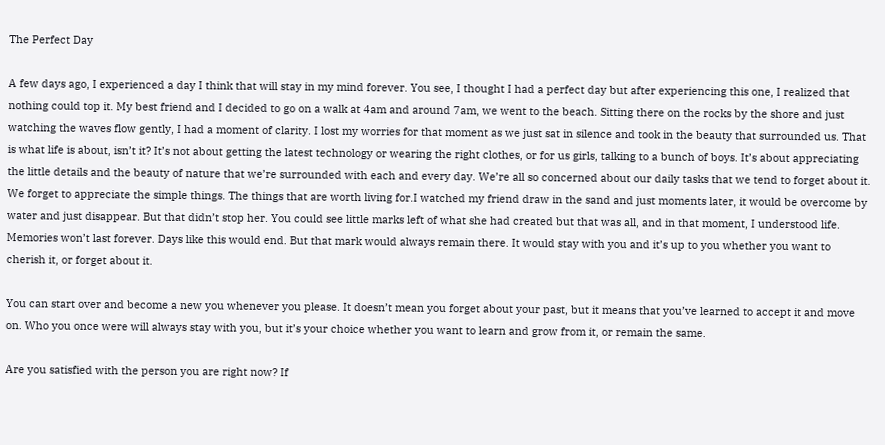The Perfect Day

A few days ago, I experienced a day I think that will stay in my mind forever. You see, I thought I had a perfect day but after experiencing this one, I realized that nothing could top it. My best friend and I decided to go on a walk at 4am and around 7am, we went to the beach. Sitting there on the rocks by the shore and just watching the waves flow gently, I had a moment of clarity. I lost my worries for that moment as we just sat in silence and took in the beauty that surrounded us. That is what life is about, isn’t it? It’s not about getting the latest technology or wearing the right clothes, or for us girls, talking to a bunch of boys. It’s about appreciating the little details and the beauty of nature that we’re surrounded with each and every day. We’re all so concerned about our daily tasks that we tend to forget about it. We forget to appreciate the simple things. The things that are worth living for.I watched my friend draw in the sand and just moments later, it would be overcome by water and just disappear. But that didn’t stop her. You could see little marks left of what she had created but that was all, and in that moment, I understood life. Memories won’t last forever. Days like this would end. But that mark would always remain there. It would stay with you and it’s up to you whether you want to cherish it, or forget about it.

You can start over and become a new you whenever you please. It doesn’t mean you forget about your past, but it means that you’ve learned to accept it and move on. Who you once were will always stay with you, but it’s your choice whether you want to learn and grow from it, or remain the same.

Are you satisfied with the person you are right now? If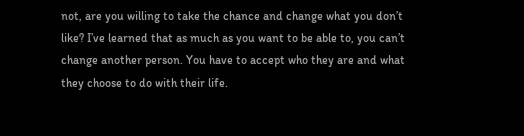not, are you willing to take the chance and change what you don’t like? I’ve learned that as much as you want to be able to, you can’t change another person. You have to accept who they are and what they choose to do with their life.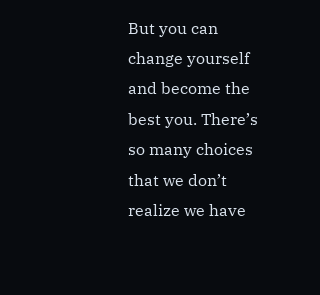But you can change yourself and become the best you. There’s so many choices that we don’t realize we have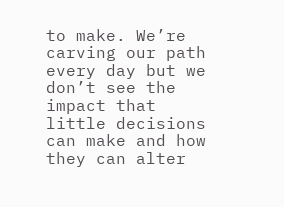to make. We’re carving our path every day but we don’t see the impact that little decisions can make and how they can alter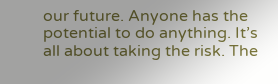our future. Anyone has the potential to do anything. It’s all about taking the risk. The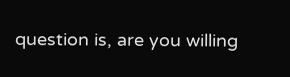question is, are you willing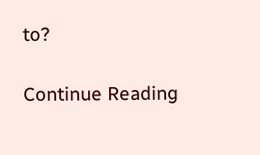to?

Continue Reading